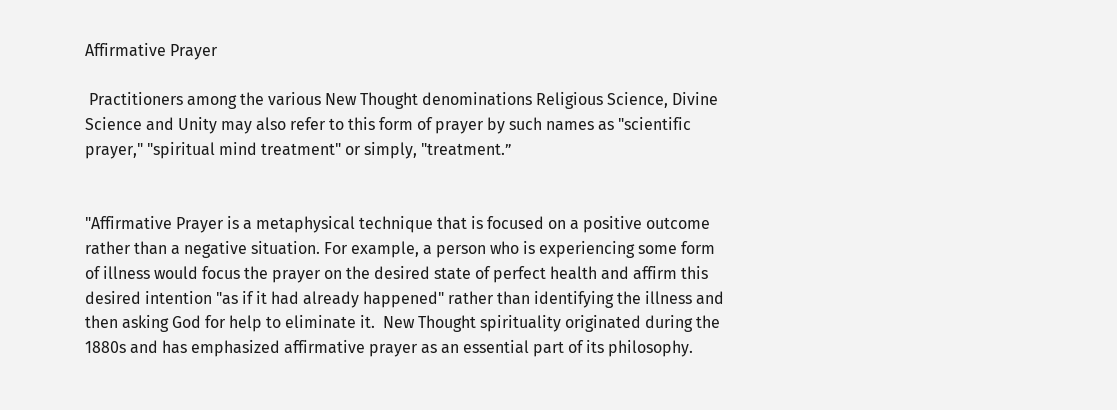Affirmative Prayer

 Practitioners among the various New Thought denominations Religious Science, Divine Science and Unity may also refer to this form of prayer by such names as "scientific prayer," "spiritual mind treatment" or simply, "treatment.”


"Affirmative Prayer is a metaphysical technique that is focused on a positive outcome rather than a negative situation. For example, a person who is experiencing some form of illness would focus the prayer on the desired state of perfect health and affirm this desired intention "as if it had already happened" rather than identifying the illness and then asking God for help to eliminate it.  New Thought spirituality originated during the 1880s and has emphasized affirmative prayer as an essential part of its philosophy.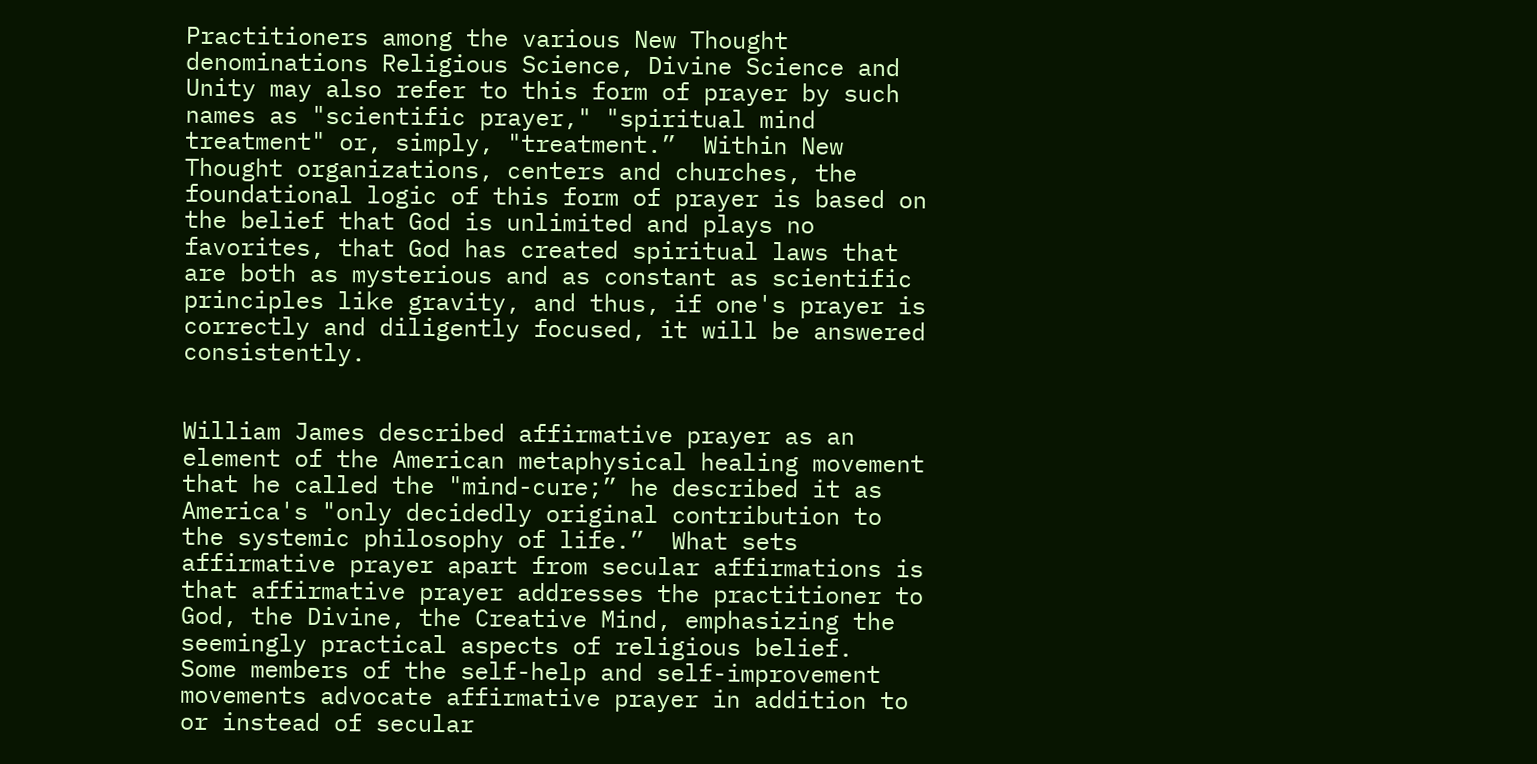Practitioners among the various New Thought denominations Religious Science, Divine Science and Unity may also refer to this form of prayer by such names as "scientific prayer," "spiritual mind treatment" or, simply, "treatment.”  Within New Thought organizations, centers and churches, the foundational logic of this form of prayer is based on the belief that God is unlimited and plays no favorites, that God has created spiritual laws that are both as mysterious and as constant as scientific principles like gravity, and thus, if one's prayer is correctly and diligently focused, it will be answered consistently.


William James described affirmative prayer as an element of the American metaphysical healing movement that he called the "mind-cure;” he described it as America's "only decidedly original contribution to the systemic philosophy of life.”  What sets affirmative prayer apart from secular affirmations is that affirmative prayer addresses the practitioner to God, the Divine, the Creative Mind, emphasizing the seemingly practical aspects of religious belief.  Some members of the self-help and self-improvement movements advocate affirmative prayer in addition to or instead of secular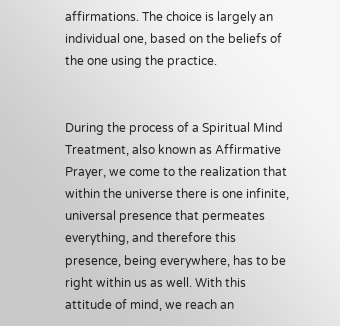affirmations. The choice is largely an individual one, based on the beliefs of the one using the practice.


During the process of a Spiritual Mind Treatment, also known as Affirmative Prayer, we come to the realization that within the universe there is one infinite, universal presence that permeates everything, and therefore this presence, being everywhere, has to be right within us as well. With this attitude of mind, we reach an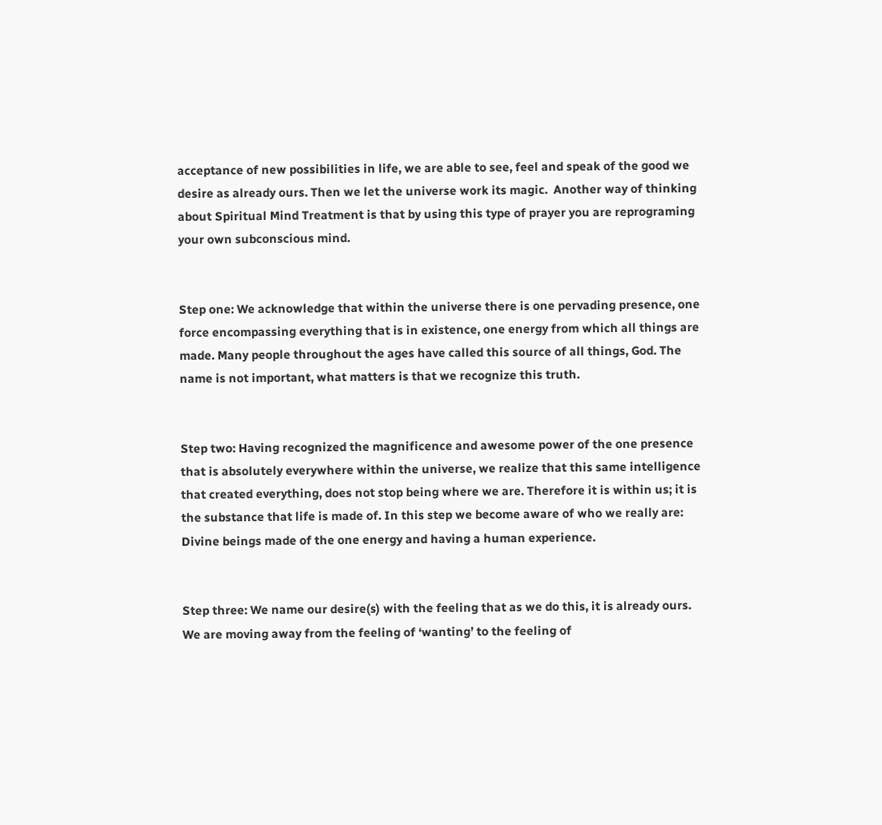acceptance of new possibilities in life, we are able to see, feel and speak of the good we desire as already ours. Then we let the universe work its magic.  Another way of thinking about Spiritual Mind Treatment is that by using this type of prayer you are reprograming your own subconscious mind.


Step one: We acknowledge that within the universe there is one pervading presence, one force encompassing everything that is in existence, one energy from which all things are made. Many people throughout the ages have called this source of all things, God. The name is not important, what matters is that we recognize this truth.


Step two: Having recognized the magnificence and awesome power of the one presence that is absolutely everywhere within the universe, we realize that this same intelligence that created everything, does not stop being where we are. Therefore it is within us; it is the substance that life is made of. In this step we become aware of who we really are: Divine beings made of the one energy and having a human experience.


Step three: We name our desire(s) with the feeling that as we do this, it is already ours. We are moving away from the feeling of ‘wanting’ to the feeling of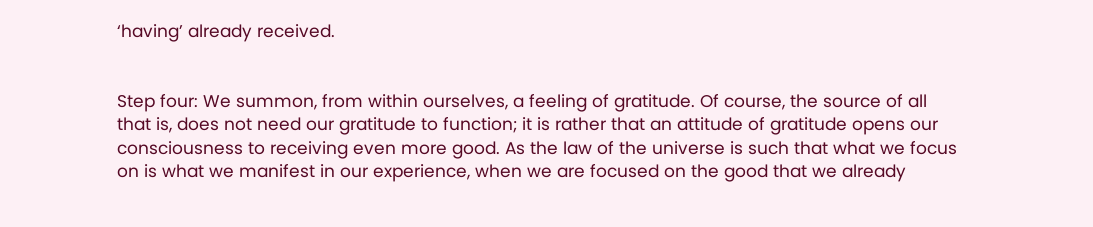‘having’ already received.


Step four: We summon, from within ourselves, a feeling of gratitude. Of course, the source of all that is, does not need our gratitude to function; it is rather that an attitude of gratitude opens our consciousness to receiving even more good. As the law of the universe is such that what we focus on is what we manifest in our experience, when we are focused on the good that we already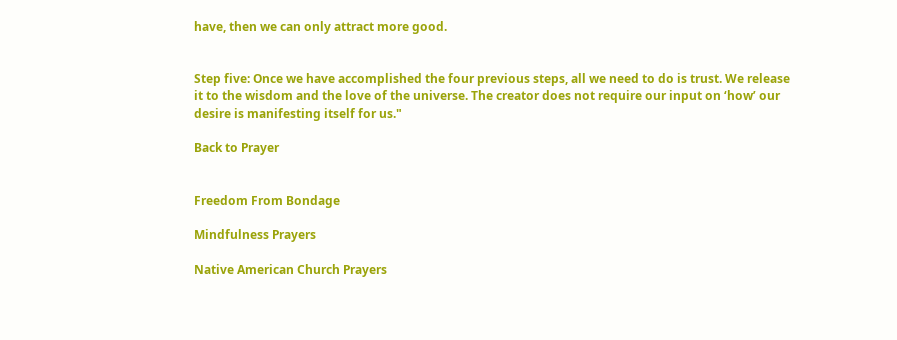have, then we can only attract more good.


Step five: Once we have accomplished the four previous steps, all we need to do is trust. We release it to the wisdom and the love of the universe. The creator does not require our input on ‘how’ our desire is manifesting itself for us."

Back to Prayer


Freedom From Bondage

Mindfulness Prayers

Native American Church Prayers